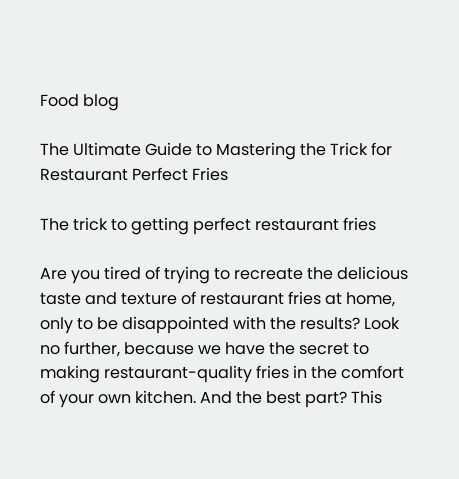Food blog

The Ultimate Guide to Mastering the Trick for Restaurant Perfect Fries

The trick to getting perfect restaurant fries

Are you tired of trying to recreate the delicious taste and texture of restaurant fries at home, only to be disappointed with the results? Look no further, because we have the secret to making restaurant-quality fries in the comfort of your own kitchen. And the best part? This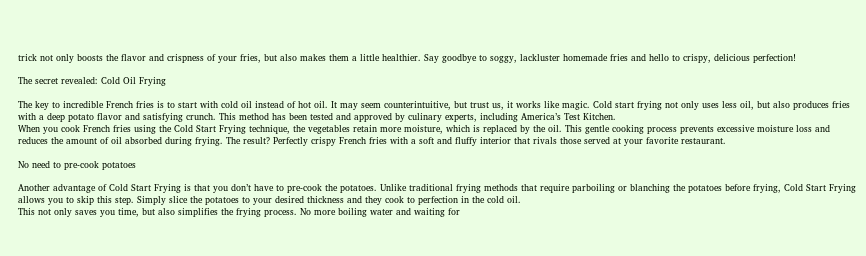trick not only boosts the flavor and crispness of your fries, but also makes them a little healthier. Say goodbye to soggy, lackluster homemade fries and hello to crispy, delicious perfection!

The secret revealed: Cold Oil Frying

The key to incredible French fries is to start with cold oil instead of hot oil. It may seem counterintuitive, but trust us, it works like magic. Cold start frying not only uses less oil, but also produces fries with a deep potato flavor and satisfying crunch. This method has been tested and approved by culinary experts, including America’s Test Kitchen.
When you cook French fries using the Cold Start Frying technique, the vegetables retain more moisture, which is replaced by the oil. This gentle cooking process prevents excessive moisture loss and reduces the amount of oil absorbed during frying. The result? Perfectly crispy French fries with a soft and fluffy interior that rivals those served at your favorite restaurant.

No need to pre-cook potatoes

Another advantage of Cold Start Frying is that you don’t have to pre-cook the potatoes. Unlike traditional frying methods that require parboiling or blanching the potatoes before frying, Cold Start Frying allows you to skip this step. Simply slice the potatoes to your desired thickness and they cook to perfection in the cold oil.
This not only saves you time, but also simplifies the frying process. No more boiling water and waiting for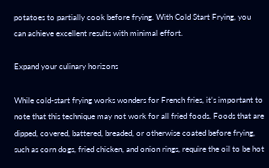potatoes to partially cook before frying. With Cold Start Frying, you can achieve excellent results with minimal effort.

Expand your culinary horizons

While cold-start frying works wonders for French fries, it’s important to note that this technique may not work for all fried foods. Foods that are dipped, covered, battered, breaded, or otherwise coated before frying, such as corn dogs, fried chicken, and onion rings, require the oil to be hot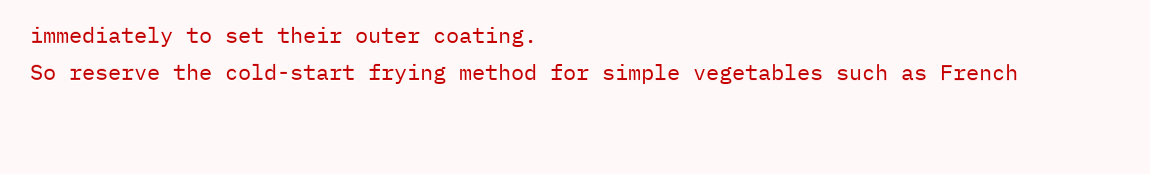immediately to set their outer coating.
So reserve the cold-start frying method for simple vegetables such as French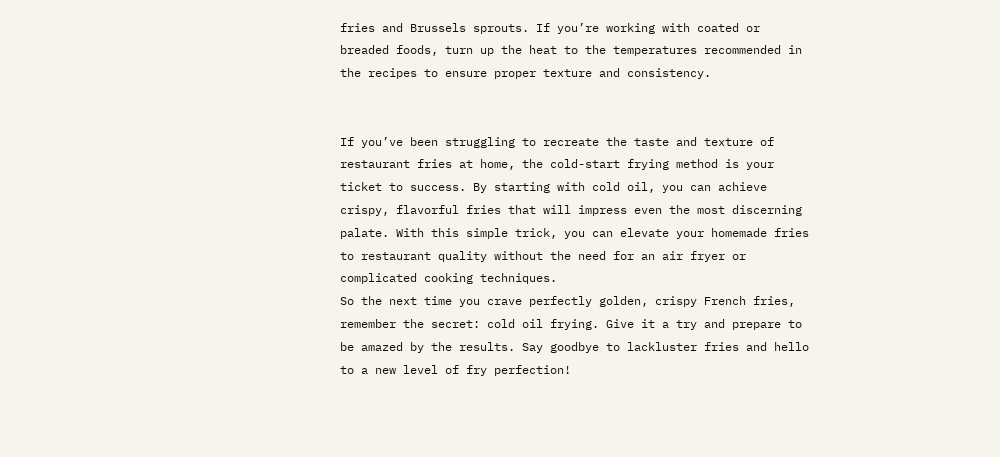fries and Brussels sprouts. If you’re working with coated or breaded foods, turn up the heat to the temperatures recommended in the recipes to ensure proper texture and consistency.


If you’ve been struggling to recreate the taste and texture of restaurant fries at home, the cold-start frying method is your ticket to success. By starting with cold oil, you can achieve crispy, flavorful fries that will impress even the most discerning palate. With this simple trick, you can elevate your homemade fries to restaurant quality without the need for an air fryer or complicated cooking techniques.
So the next time you crave perfectly golden, crispy French fries, remember the secret: cold oil frying. Give it a try and prepare to be amazed by the results. Say goodbye to lackluster fries and hello to a new level of fry perfection!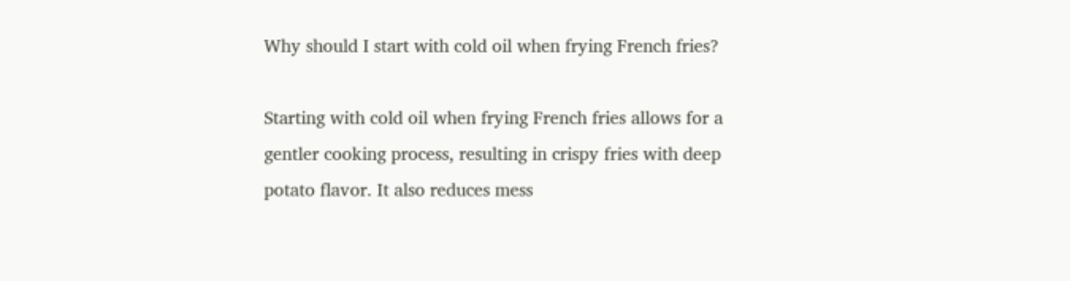Why should I start with cold oil when frying French fries?

Starting with cold oil when frying French fries allows for a gentler cooking process, resulting in crispy fries with deep potato flavor. It also reduces mess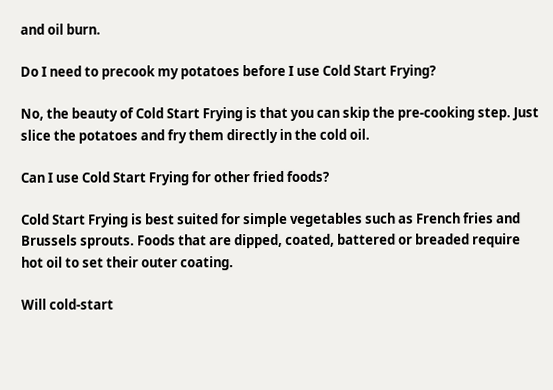and oil burn.

Do I need to precook my potatoes before I use Cold Start Frying?

No, the beauty of Cold Start Frying is that you can skip the pre-cooking step. Just slice the potatoes and fry them directly in the cold oil.

Can I use Cold Start Frying for other fried foods?

Cold Start Frying is best suited for simple vegetables such as French fries and Brussels sprouts. Foods that are dipped, coated, battered or breaded require hot oil to set their outer coating.

Will cold-start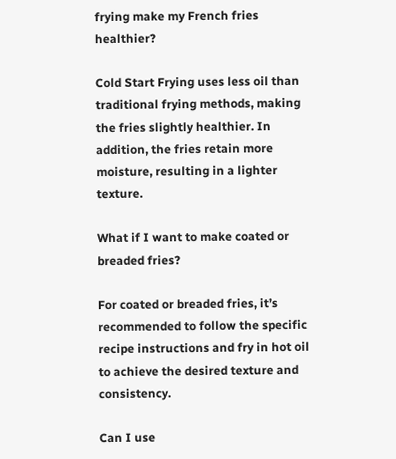frying make my French fries healthier?

Cold Start Frying uses less oil than traditional frying methods, making the fries slightly healthier. In addition, the fries retain more moisture, resulting in a lighter texture.

What if I want to make coated or breaded fries?

For coated or breaded fries, it’s recommended to follow the specific recipe instructions and fry in hot oil to achieve the desired texture and consistency.

Can I use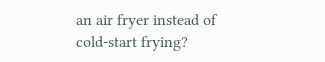an air fryer instead of cold-start frying?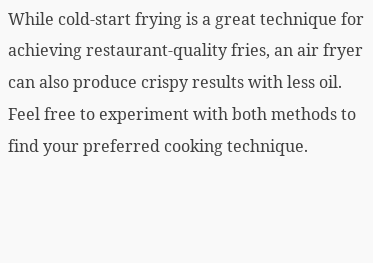While cold-start frying is a great technique for achieving restaurant-quality fries, an air fryer can also produce crispy results with less oil. Feel free to experiment with both methods to find your preferred cooking technique.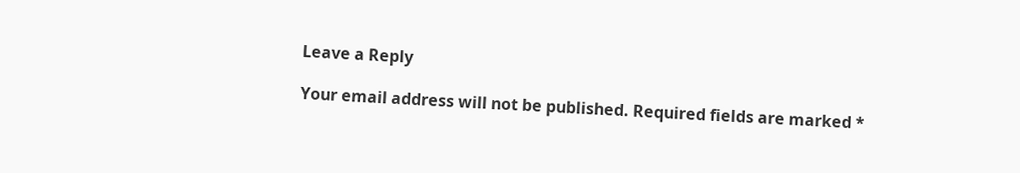Leave a Reply

Your email address will not be published. Required fields are marked *